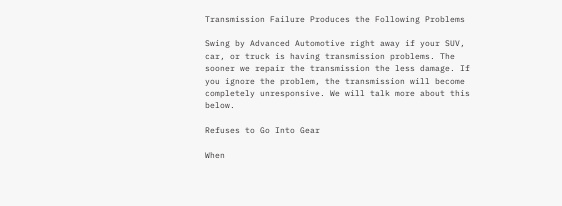Transmission Failure Produces the Following Problems

Swing by Advanced Automotive right away if your SUV, car, or truck is having transmission problems. The sooner we repair the transmission the less damage. If you ignore the problem, the transmission will become completely unresponsive. We will talk more about this below.

Refuses to Go Into Gear

When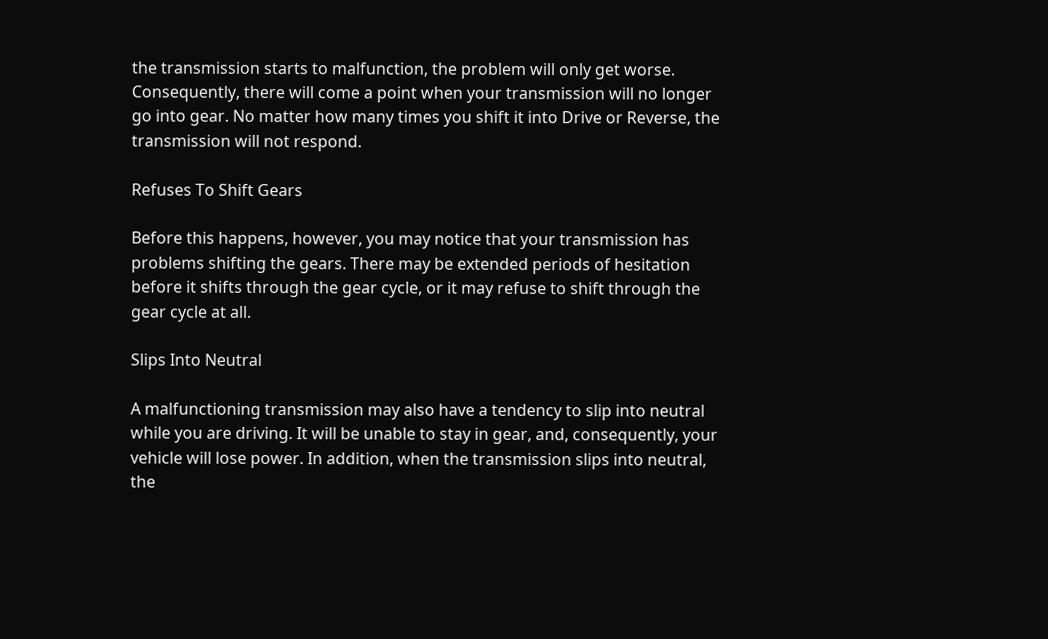the transmission starts to malfunction, the problem will only get worse. Consequently, there will come a point when your transmission will no longer go into gear. No matter how many times you shift it into Drive or Reverse, the transmission will not respond.

Refuses To Shift Gears

Before this happens, however, you may notice that your transmission has problems shifting the gears. There may be extended periods of hesitation before it shifts through the gear cycle, or it may refuse to shift through the gear cycle at all.

Slips Into Neutral

A malfunctioning transmission may also have a tendency to slip into neutral while you are driving. It will be unable to stay in gear, and, consequently, your vehicle will lose power. In addition, when the transmission slips into neutral, the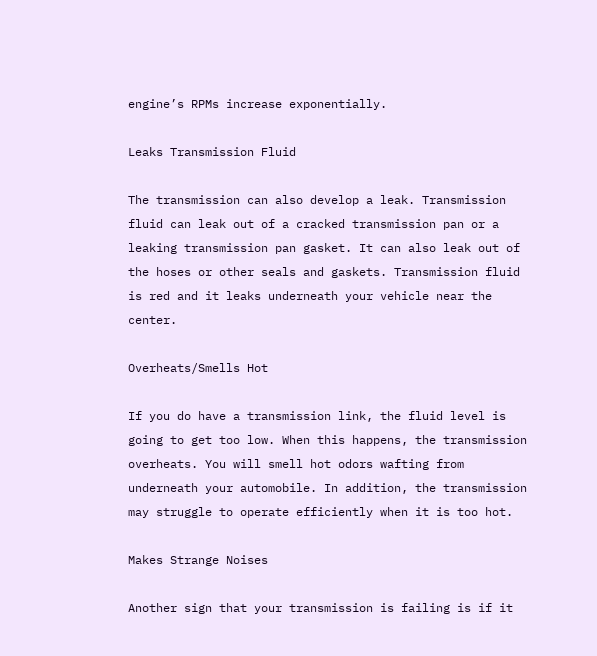engine’s RPMs increase exponentially.

Leaks Transmission Fluid

The transmission can also develop a leak. Transmission fluid can leak out of a cracked transmission pan or a leaking transmission pan gasket. It can also leak out of the hoses or other seals and gaskets. Transmission fluid is red and it leaks underneath your vehicle near the center.

Overheats/Smells Hot

If you do have a transmission link, the fluid level is going to get too low. When this happens, the transmission overheats. You will smell hot odors wafting from underneath your automobile. In addition, the transmission may struggle to operate efficiently when it is too hot.

Makes Strange Noises

Another sign that your transmission is failing is if it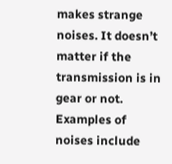makes strange noises. It doesn’t matter if the transmission is in gear or not. Examples of noises include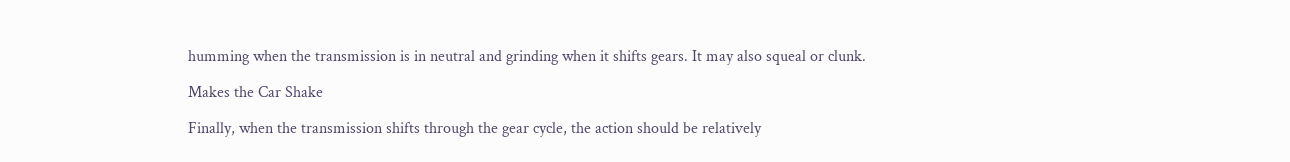humming when the transmission is in neutral and grinding when it shifts gears. It may also squeal or clunk.

Makes the Car Shake

Finally, when the transmission shifts through the gear cycle, the action should be relatively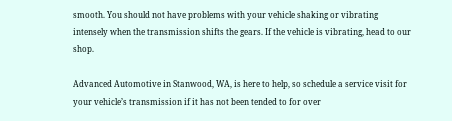smooth. You should not have problems with your vehicle shaking or vibrating intensely when the transmission shifts the gears. If the vehicle is vibrating, head to our shop.

Advanced Automotive in Stanwood, WA, is here to help, so schedule a service visit for your vehicle’s transmission if it has not been tended to for over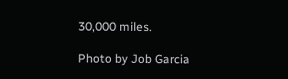30,000 miles.

Photo by Job Garcia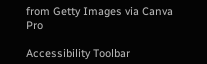from Getty Images via Canva Pro

Accessibility Toolbar